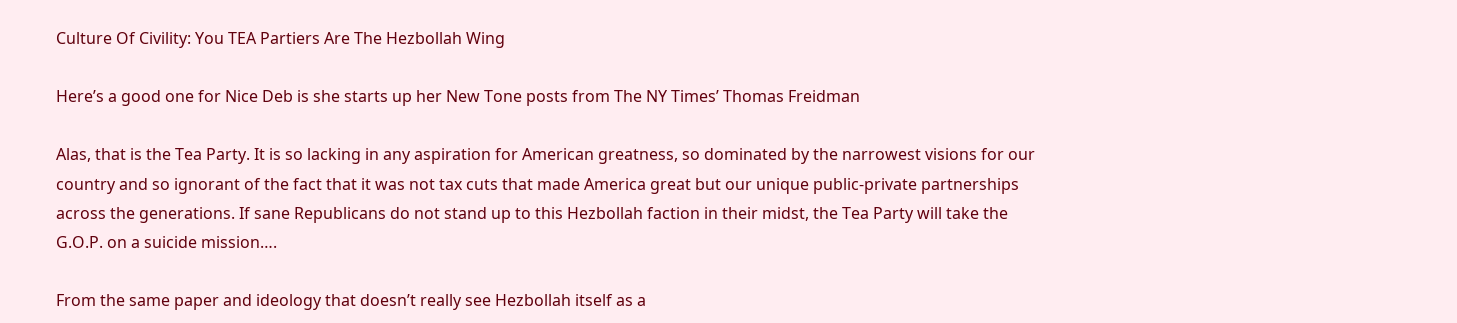Culture Of Civility: You TEA Partiers Are The Hezbollah Wing

Here’s a good one for Nice Deb is she starts up her New Tone posts from The NY Times’ Thomas Freidman

Alas, that is the Tea Party. It is so lacking in any aspiration for American greatness, so dominated by the narrowest visions for our country and so ignorant of the fact that it was not tax cuts that made America great but our unique public-private partnerships across the generations. If sane Republicans do not stand up to this Hezbollah faction in their midst, the Tea Party will take the G.O.P. on a suicide mission….

From the same paper and ideology that doesn’t really see Hezbollah itself as a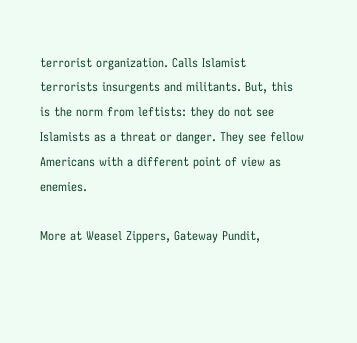terrorist organization. Calls Islamist terrorists insurgents and militants. But, this is the norm from leftists: they do not see Islamists as a threat or danger. They see fellow Americans with a different point of view as enemies.

More at Weasel Zippers, Gateway Pundit,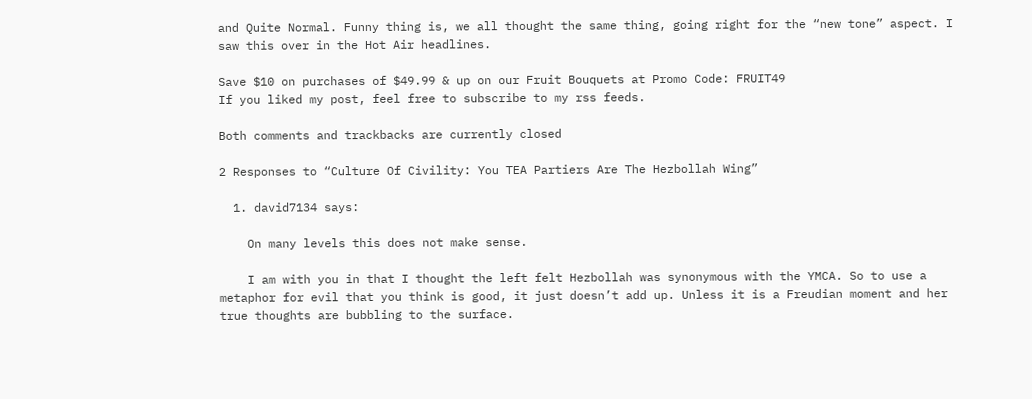and Quite Normal. Funny thing is, we all thought the same thing, going right for the “new tone” aspect. I saw this over in the Hot Air headlines.

Save $10 on purchases of $49.99 & up on our Fruit Bouquets at Promo Code: FRUIT49
If you liked my post, feel free to subscribe to my rss feeds.

Both comments and trackbacks are currently closed

2 Responses to “Culture Of Civility: You TEA Partiers Are The Hezbollah Wing”

  1. david7134 says:

    On many levels this does not make sense.

    I am with you in that I thought the left felt Hezbollah was synonymous with the YMCA. So to use a metaphor for evil that you think is good, it just doesn’t add up. Unless it is a Freudian moment and her true thoughts are bubbling to the surface.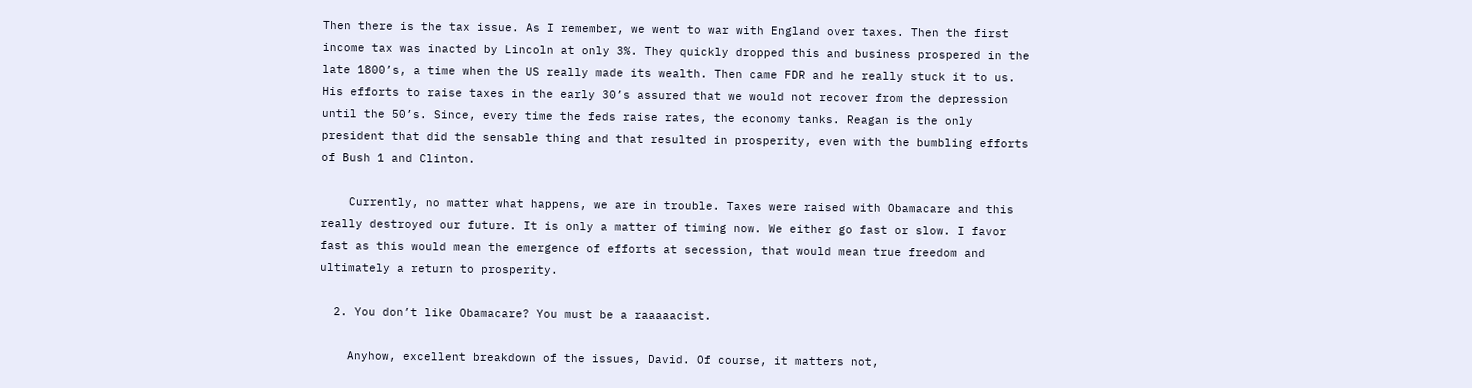Then there is the tax issue. As I remember, we went to war with England over taxes. Then the first income tax was inacted by Lincoln at only 3%. They quickly dropped this and business prospered in the late 1800’s, a time when the US really made its wealth. Then came FDR and he really stuck it to us. His efforts to raise taxes in the early 30’s assured that we would not recover from the depression until the 50’s. Since, every time the feds raise rates, the economy tanks. Reagan is the only president that did the sensable thing and that resulted in prosperity, even with the bumbling efforts of Bush 1 and Clinton.

    Currently, no matter what happens, we are in trouble. Taxes were raised with Obamacare and this really destroyed our future. It is only a matter of timing now. We either go fast or slow. I favor fast as this would mean the emergence of efforts at secession, that would mean true freedom and ultimately a return to prosperity.

  2. You don’t like Obamacare? You must be a raaaaacist.

    Anyhow, excellent breakdown of the issues, David. Of course, it matters not,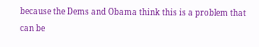because the Dems and Obama think this is a problem that can be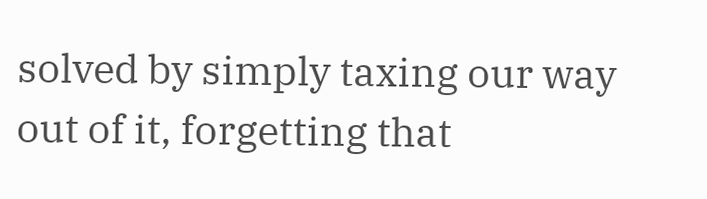solved by simply taxing our way out of it, forgetting that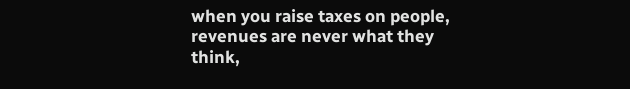when you raise taxes on people, revenues are never what they think,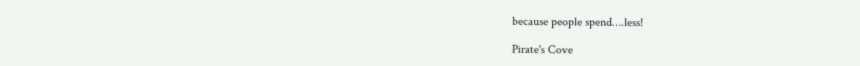because people spend….less!

Pirate's Cove